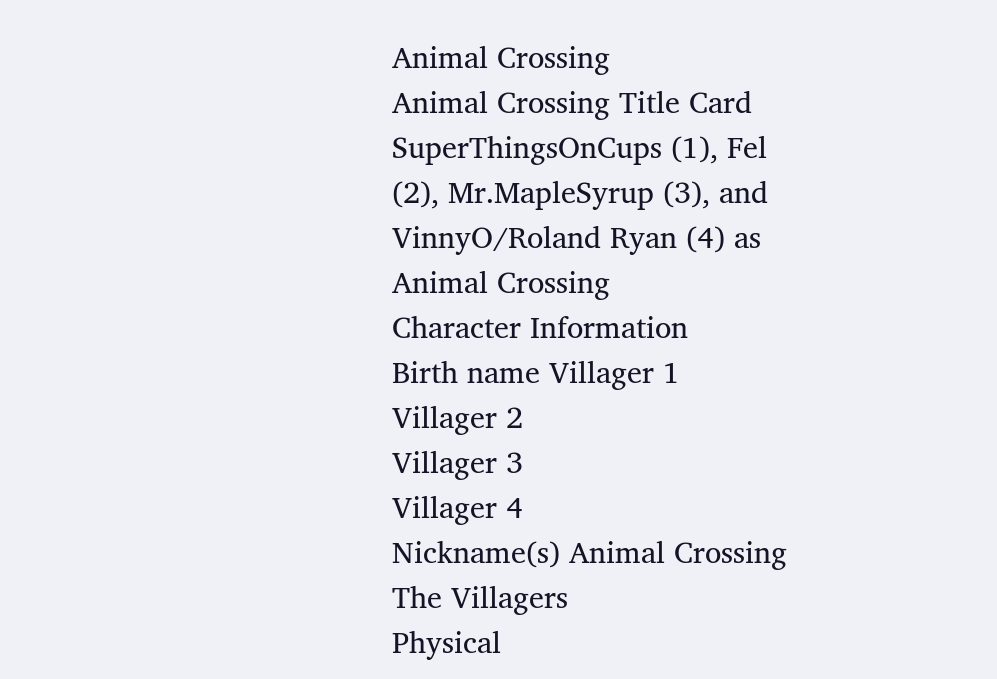Animal Crossing
Animal Crossing Title Card
SuperThingsOnCups (1), Fel (2), Mr.MapleSyrup (3), and VinnyO/Roland Ryan (4) as Animal Crossing
Character Information
Birth name Villager 1
Villager 2
Villager 3
Villager 4
Nickname(s) Animal Crossing
The Villagers
Physical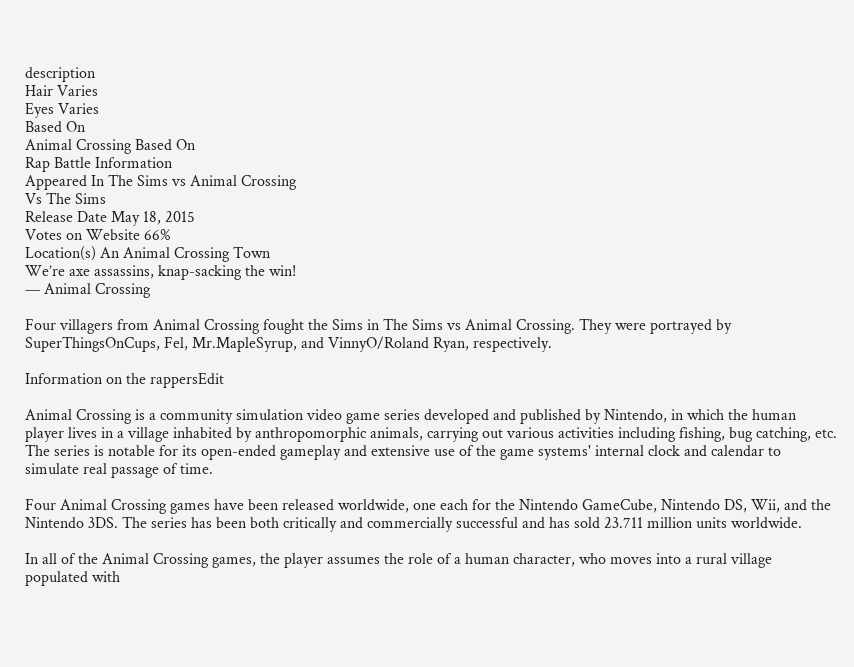description
Hair Varies
Eyes Varies
Based On
Animal Crossing Based On
Rap Battle Information
Appeared In The Sims vs Animal Crossing
Vs The Sims
Release Date May 18, 2015
Votes on Website 66%
Location(s) An Animal Crossing Town
We’re axe assassins, knap-sacking the win!
— Animal Crossing

Four villagers from Animal Crossing fought the Sims in The Sims vs Animal Crossing. They were portrayed by SuperThingsOnCups, Fel, Mr.MapleSyrup, and VinnyO/Roland Ryan, respectively.

Information on the rappersEdit

Animal Crossing is a community simulation video game series developed and published by Nintendo, in which the human player lives in a village inhabited by anthropomorphic animals, carrying out various activities including fishing, bug catching, etc. The series is notable for its open-ended gameplay and extensive use of the game systems' internal clock and calendar to simulate real passage of time.

Four Animal Crossing games have been released worldwide, one each for the Nintendo GameCube, Nintendo DS, Wii, and the Nintendo 3DS. The series has been both critically and commercially successful and has sold 23.711 million units worldwide.

In all of the Animal Crossing games, the player assumes the role of a human character, who moves into a rural village populated with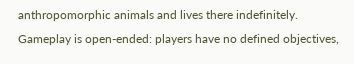anthropomorphic animals and lives there indefinitely. Gameplay is open-ended: players have no defined objectives,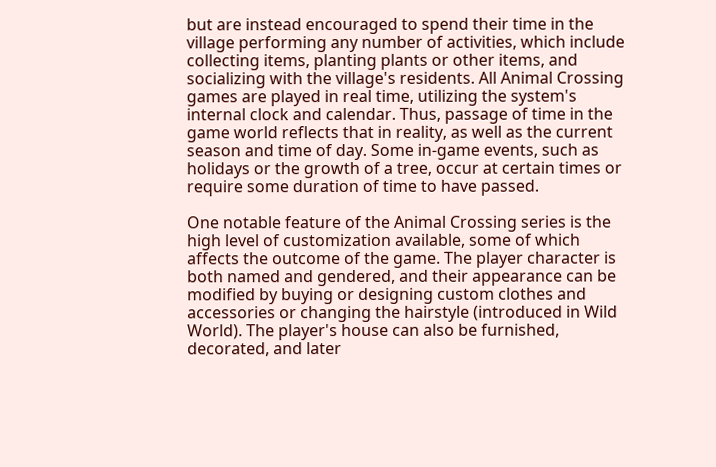but are instead encouraged to spend their time in the village performing any number of activities, which include collecting items, planting plants or other items, and socializing with the village's residents. All Animal Crossing games are played in real time, utilizing the system's internal clock and calendar. Thus, passage of time in the game world reflects that in reality, as well as the current season and time of day. Some in-game events, such as holidays or the growth of a tree, occur at certain times or require some duration of time to have passed.

One notable feature of the Animal Crossing series is the high level of customization available, some of which affects the outcome of the game. The player character is both named and gendered, and their appearance can be modified by buying or designing custom clothes and accessories or changing the hairstyle (introduced in Wild World). The player's house can also be furnished, decorated, and later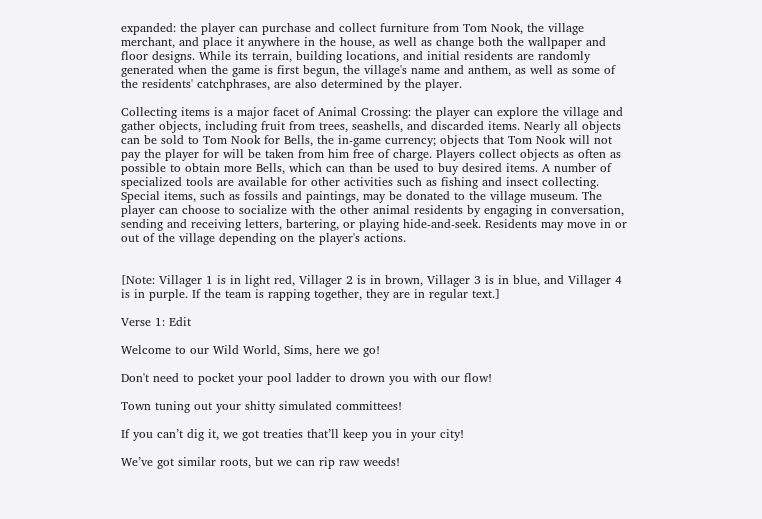expanded: the player can purchase and collect furniture from Tom Nook, the village merchant, and place it anywhere in the house, as well as change both the wallpaper and floor designs. While its terrain, building locations, and initial residents are randomly generated when the game is first begun, the village's name and anthem, as well as some of the residents' catchphrases, are also determined by the player.

Collecting items is a major facet of Animal Crossing: the player can explore the village and gather objects, including fruit from trees, seashells, and discarded items. Nearly all objects can be sold to Tom Nook for Bells, the in-game currency; objects that Tom Nook will not pay the player for will be taken from him free of charge. Players collect objects as often as possible to obtain more Bells, which can than be used to buy desired items. A number of specialized tools are available for other activities such as fishing and insect collecting. Special items, such as fossils and paintings, may be donated to the village museum. The player can choose to socialize with the other animal residents by engaging in conversation, sending and receiving letters, bartering, or playing hide-and-seek. Residents may move in or out of the village depending on the player's actions.


[Note: Villager 1 is in light red, Villager 2 is in brown, Villager 3 is in blue, and Villager 4 is in purple. If the team is rapping together, they are in regular text.]

Verse 1: Edit

Welcome to our Wild World, Sims, here we go!

Don't need to pocket your pool ladder to drown you with our flow!

Town tuning out your shitty simulated committees!

If you can’t dig it, we got treaties that’ll keep you in your city!

We’ve got similar roots, but we can rip raw weeds!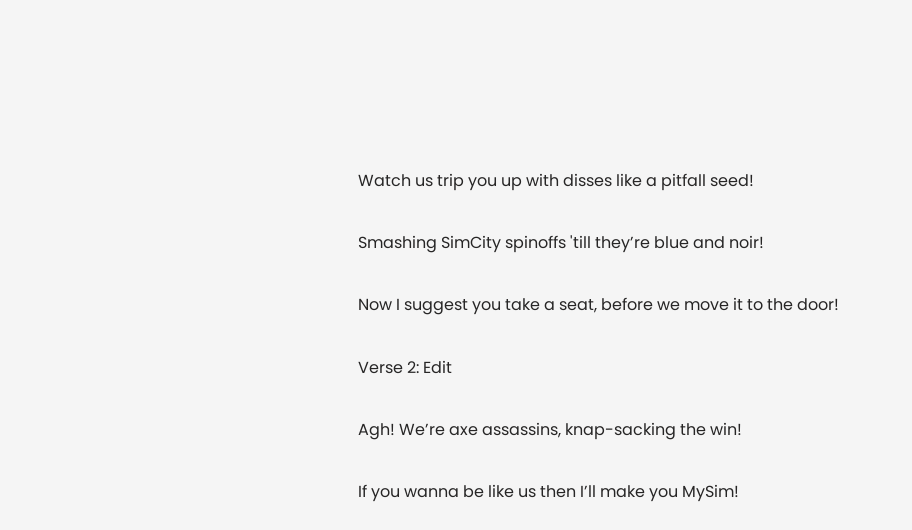Watch us trip you up with disses like a pitfall seed!

Smashing SimCity spinoffs 'till they’re blue and noir!

Now I suggest you take a seat, before we move it to the door!

Verse 2: Edit

Agh! We’re axe assassins, knap-sacking the win!

If you wanna be like us then I’ll make you MySim!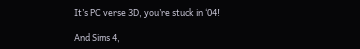It’s PC verse 3D, you’re stuck in ‘04!

And Sims 4,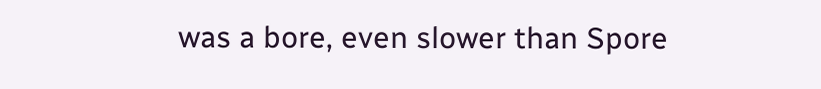was a bore, even slower than Spore